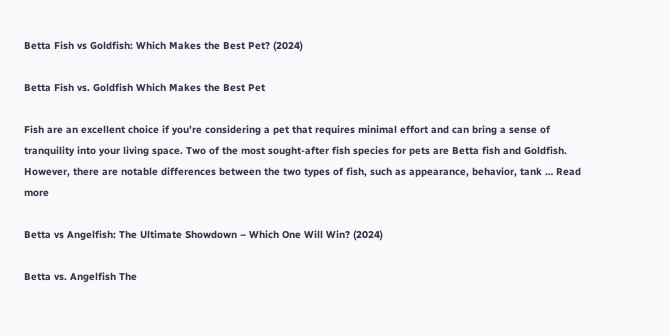Betta Fish vs Goldfish: Which Makes the Best Pet? (2024)

Betta Fish vs. Goldfish Which Makes the Best Pet

Fish are an excellent choice if you’re considering a pet that requires minimal effort and can bring a sense of tranquility into your living space. Two of the most sought-after fish species for pets are Betta fish and Goldfish. However, there are notable differences between the two types of fish, such as appearance, behavior, tank … Read more

Betta vs Angelfish: The Ultimate Showdown – Which One Will Win? (2024)

Betta vs. Angelfish The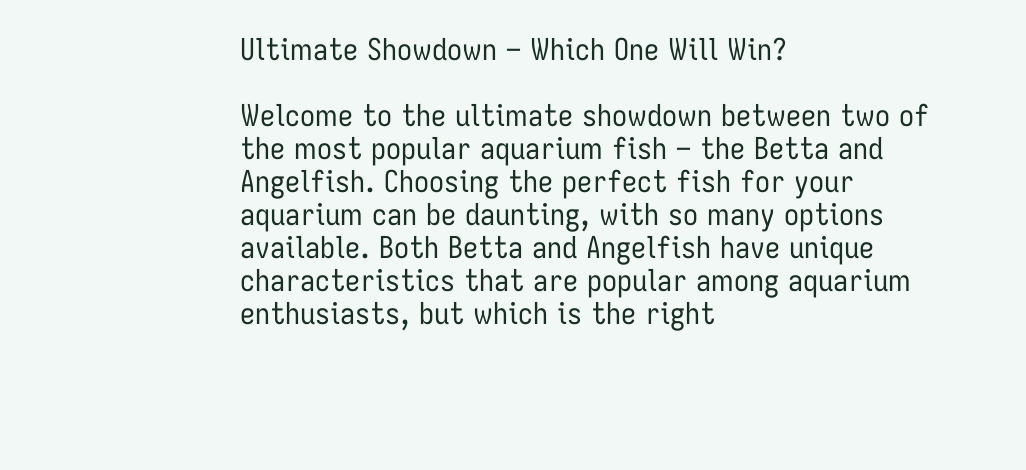Ultimate Showdown – Which One Will Win?

Welcome to the ultimate showdown between two of the most popular aquarium fish – the Betta and Angelfish. Choosing the perfect fish for your aquarium can be daunting, with so many options available. Both Betta and Angelfish have unique characteristics that are popular among aquarium enthusiasts, but which is the right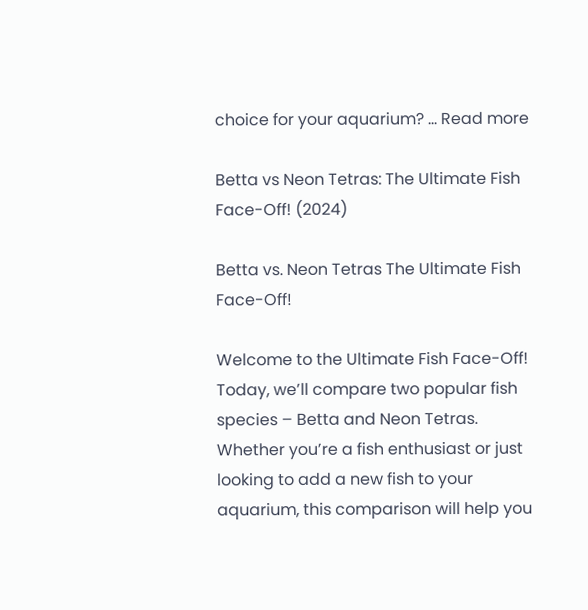choice for your aquarium? … Read more

Betta vs Neon Tetras: The Ultimate Fish Face-Off! (2024)

Betta vs. Neon Tetras The Ultimate Fish Face-Off!

Welcome to the Ultimate Fish Face-Off! Today, we’ll compare two popular fish species – Betta and Neon Tetras. Whether you’re a fish enthusiast or just looking to add a new fish to your aquarium, this comparison will help you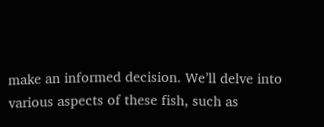make an informed decision. We’ll delve into various aspects of these fish, such as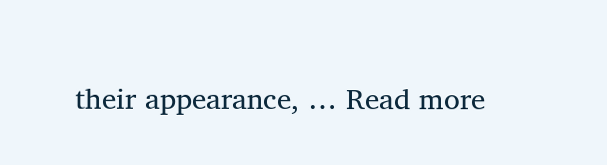their appearance, … Read more